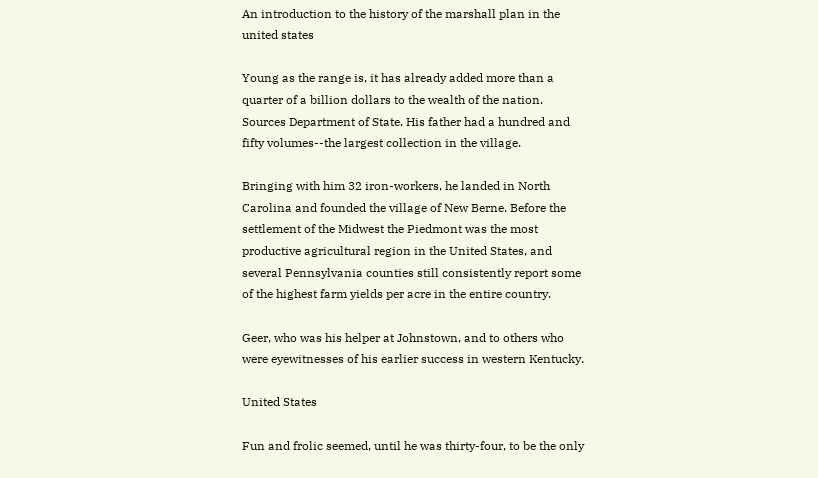An introduction to the history of the marshall plan in the united states

Young as the range is, it has already added more than a quarter of a billion dollars to the wealth of the nation. Sources Department of State. His father had a hundred and fifty volumes--the largest collection in the village.

Bringing with him 32 iron-workers, he landed in North Carolina and founded the village of New Berne. Before the settlement of the Midwest the Piedmont was the most productive agricultural region in the United States, and several Pennsylvania counties still consistently report some of the highest farm yields per acre in the entire country.

Geer, who was his helper at Johnstown, and to others who were eyewitnesses of his earlier success in western Kentucky.

United States

Fun and frolic seemed, until he was thirty-four, to be the only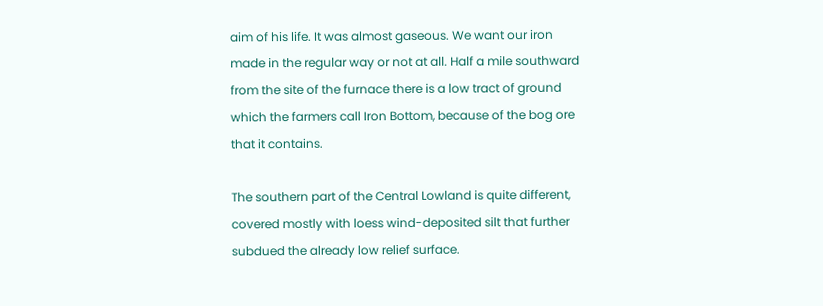aim of his life. It was almost gaseous. We want our iron made in the regular way or not at all. Half a mile southward from the site of the furnace there is a low tract of ground which the farmers call Iron Bottom, because of the bog ore that it contains.

The southern part of the Central Lowland is quite different, covered mostly with loess wind-deposited silt that further subdued the already low relief surface.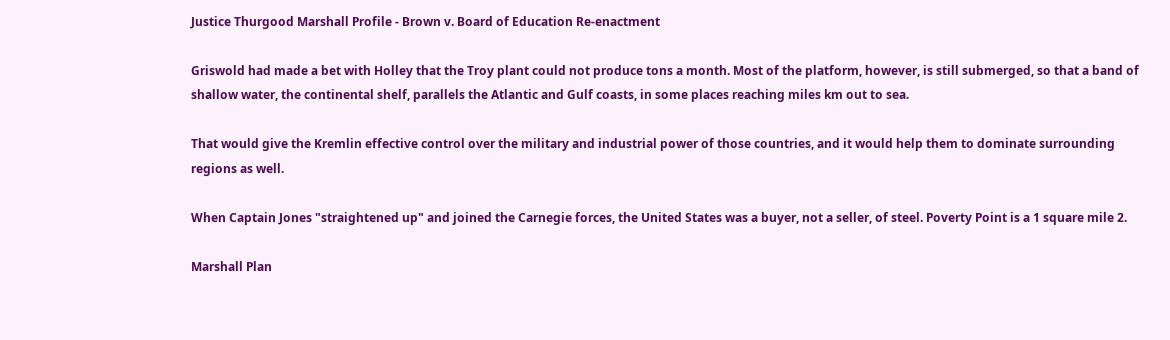Justice Thurgood Marshall Profile - Brown v. Board of Education Re-enactment

Griswold had made a bet with Holley that the Troy plant could not produce tons a month. Most of the platform, however, is still submerged, so that a band of shallow water, the continental shelf, parallels the Atlantic and Gulf coasts, in some places reaching miles km out to sea.

That would give the Kremlin effective control over the military and industrial power of those countries, and it would help them to dominate surrounding regions as well.

When Captain Jones "straightened up" and joined the Carnegie forces, the United States was a buyer, not a seller, of steel. Poverty Point is a 1 square mile 2.

Marshall Plan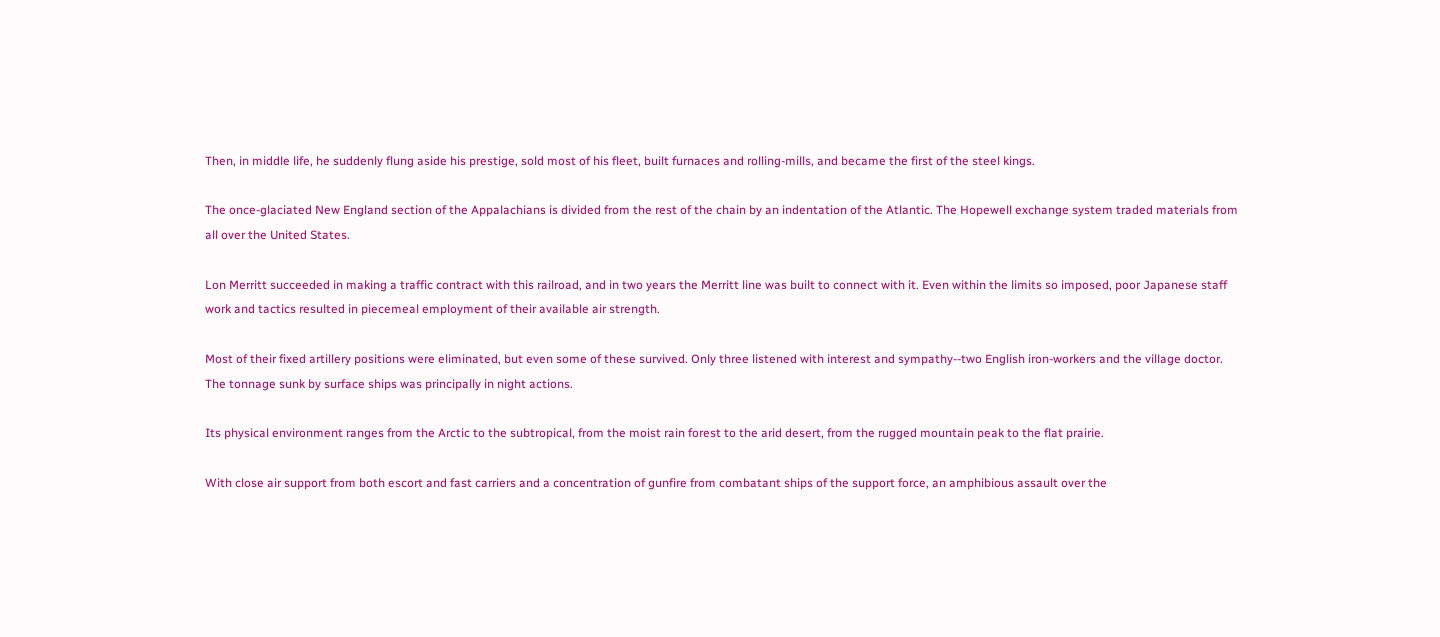Then, in middle life, he suddenly flung aside his prestige, sold most of his fleet, built furnaces and rolling-mills, and became the first of the steel kings.

The once-glaciated New England section of the Appalachians is divided from the rest of the chain by an indentation of the Atlantic. The Hopewell exchange system traded materials from all over the United States.

Lon Merritt succeeded in making a traffic contract with this railroad, and in two years the Merritt line was built to connect with it. Even within the limits so imposed, poor Japanese staff work and tactics resulted in piecemeal employment of their available air strength.

Most of their fixed artillery positions were eliminated, but even some of these survived. Only three listened with interest and sympathy--two English iron-workers and the village doctor. The tonnage sunk by surface ships was principally in night actions.

Its physical environment ranges from the Arctic to the subtropical, from the moist rain forest to the arid desert, from the rugged mountain peak to the flat prairie.

With close air support from both escort and fast carriers and a concentration of gunfire from combatant ships of the support force, an amphibious assault over the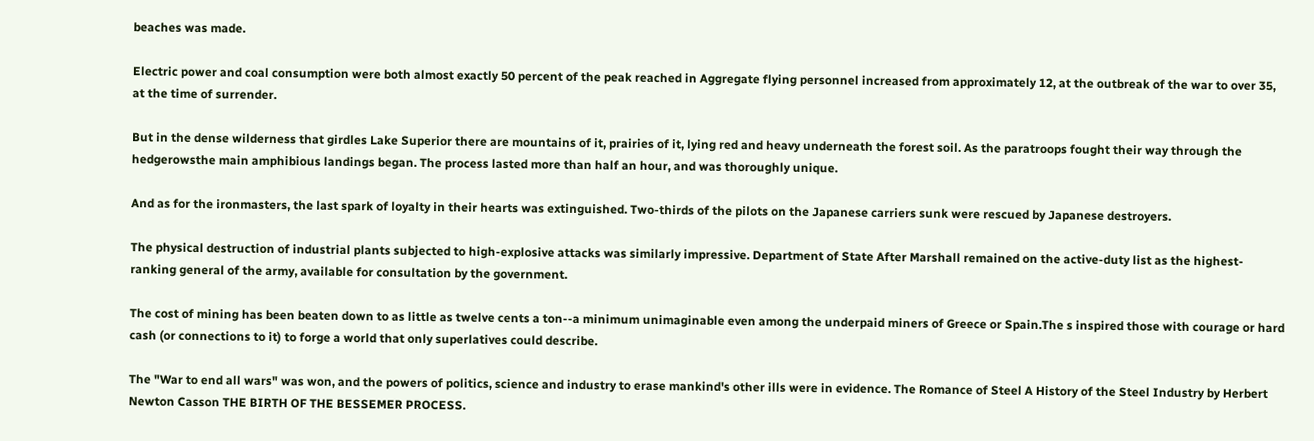beaches was made.

Electric power and coal consumption were both almost exactly 50 percent of the peak reached in Aggregate flying personnel increased from approximately 12, at the outbreak of the war to over 35, at the time of surrender.

But in the dense wilderness that girdles Lake Superior there are mountains of it, prairies of it, lying red and heavy underneath the forest soil. As the paratroops fought their way through the hedgerowsthe main amphibious landings began. The process lasted more than half an hour, and was thoroughly unique.

And as for the ironmasters, the last spark of loyalty in their hearts was extinguished. Two-thirds of the pilots on the Japanese carriers sunk were rescued by Japanese destroyers.

The physical destruction of industrial plants subjected to high-explosive attacks was similarly impressive. Department of State After Marshall remained on the active-duty list as the highest-ranking general of the army, available for consultation by the government.

The cost of mining has been beaten down to as little as twelve cents a ton--a minimum unimaginable even among the underpaid miners of Greece or Spain.The s inspired those with courage or hard cash (or connections to it) to forge a world that only superlatives could describe.

The "War to end all wars" was won, and the powers of politics, science and industry to erase mankind's other ills were in evidence. The Romance of Steel A History of the Steel Industry by Herbert Newton Casson THE BIRTH OF THE BESSEMER PROCESS.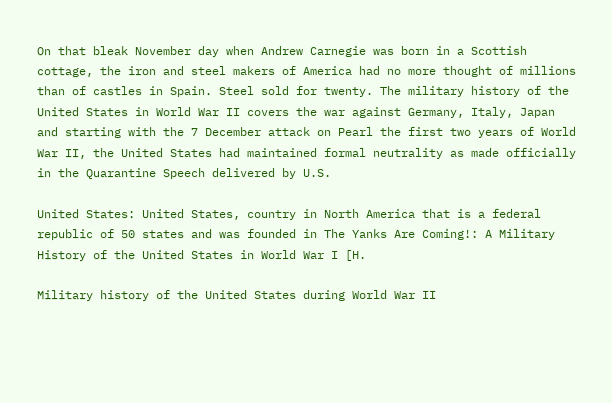On that bleak November day when Andrew Carnegie was born in a Scottish cottage, the iron and steel makers of America had no more thought of millions than of castles in Spain. Steel sold for twenty. The military history of the United States in World War II covers the war against Germany, Italy, Japan and starting with the 7 December attack on Pearl the first two years of World War II, the United States had maintained formal neutrality as made officially in the Quarantine Speech delivered by U.S.

United States: United States, country in North America that is a federal republic of 50 states and was founded in The Yanks Are Coming!: A Military History of the United States in World War I [H.

Military history of the United States during World War II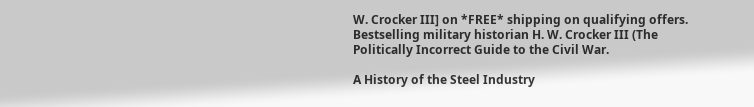W. Crocker III] on *FREE* shipping on qualifying offers. Bestselling military historian H. W. Crocker III (The Politically Incorrect Guide to the Civil War.

A History of the Steel Industry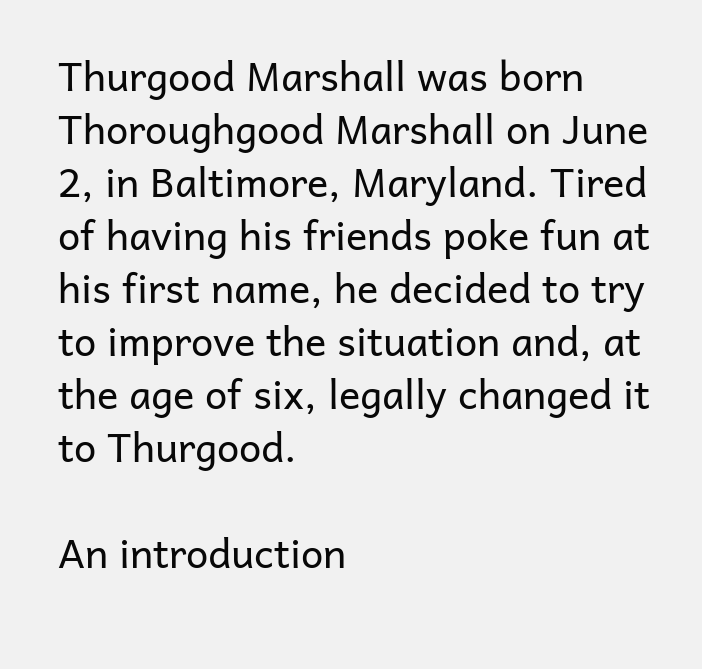Thurgood Marshall was born Thoroughgood Marshall on June 2, in Baltimore, Maryland. Tired of having his friends poke fun at his first name, he decided to try to improve the situation and, at the age of six, legally changed it to Thurgood.

An introduction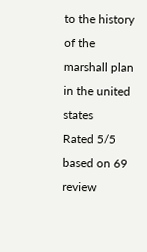to the history of the marshall plan in the united states
Rated 5/5 based on 69 review